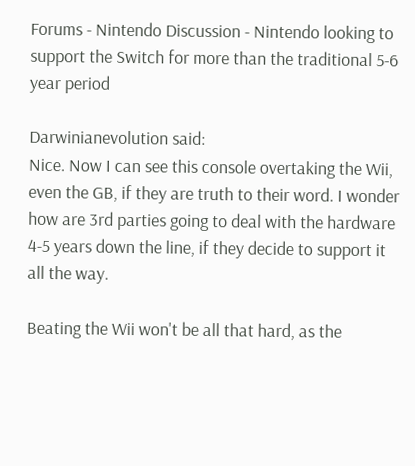Forums - Nintendo Discussion - Nintendo looking to support the Switch for more than the traditional 5-6 year period

Darwinianevolution said:
Nice. Now I can see this console overtaking the Wii, even the GB, if they are truth to their word. I wonder how are 3rd parties going to deal with the hardware 4-5 years down the line, if they decide to support it all the way.

Beating the Wii won't be all that hard, as the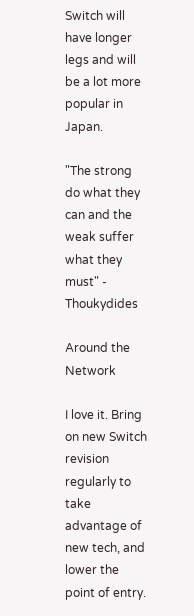Switch will have longer legs and will be a lot more popular in Japan.

"The strong do what they can and the weak suffer what they must" - Thoukydides

Around the Network

I love it. Bring on new Switch revision regularly to take advantage of new tech, and lower the point of entry.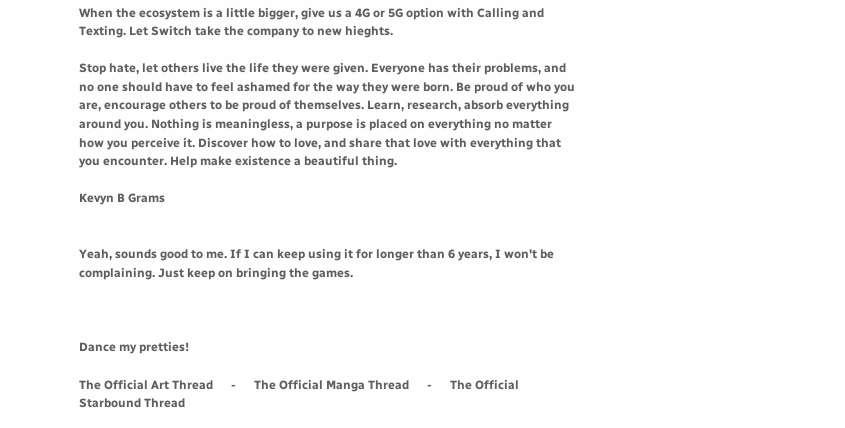When the ecosystem is a little bigger, give us a 4G or 5G option with Calling and Texting. Let Switch take the company to new hieghts.

Stop hate, let others live the life they were given. Everyone has their problems, and no one should have to feel ashamed for the way they were born. Be proud of who you are, encourage others to be proud of themselves. Learn, research, absorb everything around you. Nothing is meaningless, a purpose is placed on everything no matter how you perceive it. Discover how to love, and share that love with everything that you encounter. Help make existence a beautiful thing.

Kevyn B Grams


Yeah, sounds good to me. If I can keep using it for longer than 6 years, I won't be complaining. Just keep on bringing the games.



Dance my pretties!

The Official Art Thread      -      The Official Manga Thread      -      The Official Starbound Thread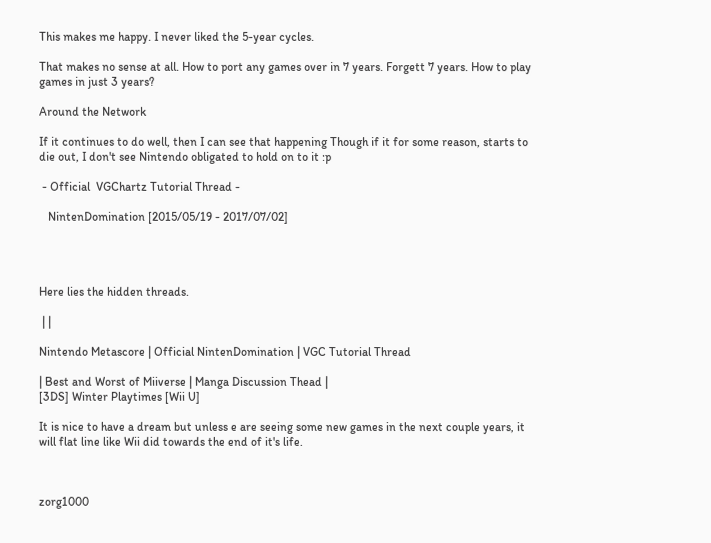This makes me happy. I never liked the 5-year cycles.

That makes no sense at all. How to port any games over in 7 years. Forgett 7 years. How to play games in just 3 years?

Around the Network

If it continues to do well, then I can see that happening Though if it for some reason, starts to die out, I don't see Nintendo obligated to hold on to it :p

 - Official  VGChartz Tutorial Thread -

   NintenDomination [2015/05/19 - 2017/07/02]




Here lies the hidden threads.

 | |

Nintendo Metascore | Official NintenDomination | VGC Tutorial Thread

| Best and Worst of Miiverse | Manga Discussion Thead |
[3DS] Winter Playtimes [Wii U]

It is nice to have a dream but unless e are seeing some new games in the next couple years, it will flat line like Wii did towards the end of it's life.



zorg1000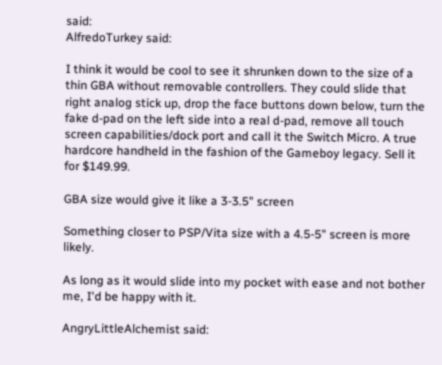said:
AlfredoTurkey said:

I think it would be cool to see it shrunken down to the size of a thin GBA without removable controllers. They could slide that right analog stick up, drop the face buttons down below, turn the fake d-pad on the left side into a real d-pad, remove all touch screen capabilities/dock port and call it the Switch Micro. A true hardcore handheld in the fashion of the Gameboy legacy. Sell it for $149.99.

GBA size would give it like a 3-3.5" screen

Something closer to PSP/Vita size with a 4.5-5" screen is more likely.

As long as it would slide into my pocket with ease and not bother me, I'd be happy with it.

AngryLittleAlchemist said: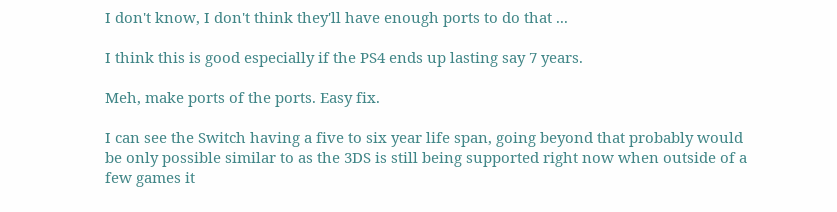I don't know, I don't think they'll have enough ports to do that ...

I think this is good especially if the PS4 ends up lasting say 7 years.

Meh, make ports of the ports. Easy fix.

I can see the Switch having a five to six year life span, going beyond that probably would be only possible similar to as the 3DS is still being supported right now when outside of a few games it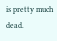is pretty much dead.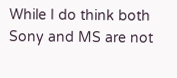While I do think both Sony and MS are not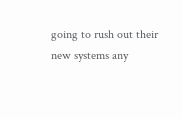going to rush out their new systems any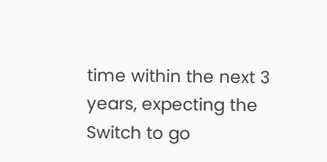time within the next 3 years, expecting the Switch to go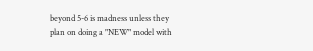beyond 5-6 is madness unless they plan on doing a "NEW" model with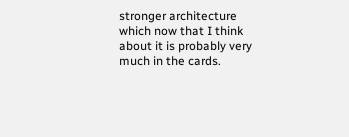stronger architecture which now that I think about it is probably very much in the cards.